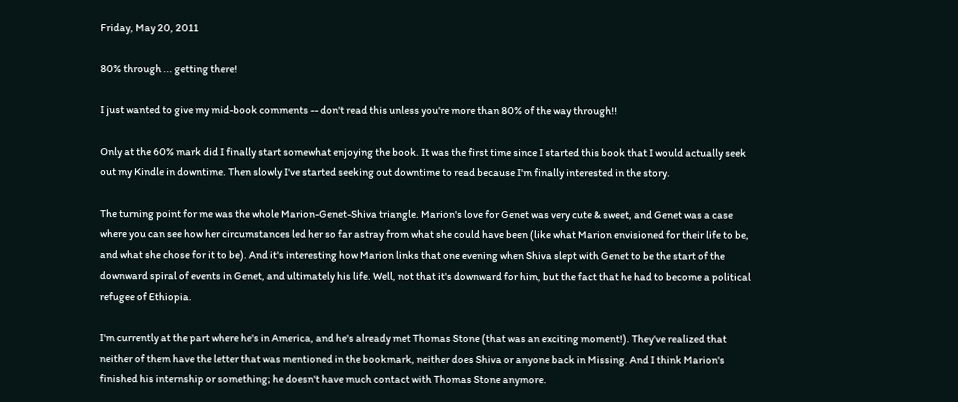Friday, May 20, 2011

80% through ... getting there!

I just wanted to give my mid-book comments -- don't read this unless you're more than 80% of the way through!!

Only at the 60% mark did I finally start somewhat enjoying the book. It was the first time since I started this book that I would actually seek out my Kindle in downtime. Then slowly I've started seeking out downtime to read because I'm finally interested in the story.

The turning point for me was the whole Marion-Genet-Shiva triangle. Marion's love for Genet was very cute & sweet, and Genet was a case where you can see how her circumstances led her so far astray from what she could have been (like what Marion envisioned for their life to be, and what she chose for it to be). And it's interesting how Marion links that one evening when Shiva slept with Genet to be the start of the downward spiral of events in Genet, and ultimately his life. Well, not that it's downward for him, but the fact that he had to become a political refugee of Ethiopia.

I'm currently at the part where he's in America, and he's already met Thomas Stone (that was an exciting moment!). They've realized that neither of them have the letter that was mentioned in the bookmark, neither does Shiva or anyone back in Missing. And I think Marion's finished his internship or something; he doesn't have much contact with Thomas Stone anymore.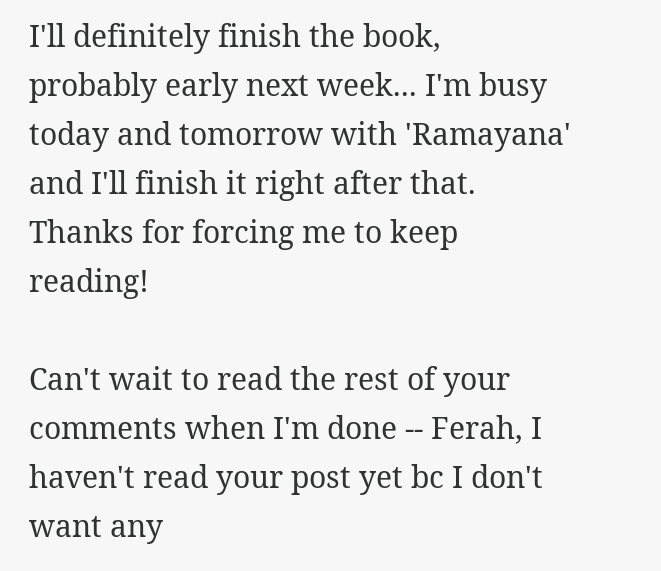I'll definitely finish the book, probably early next week... I'm busy today and tomorrow with 'Ramayana' and I'll finish it right after that. Thanks for forcing me to keep reading!

Can't wait to read the rest of your comments when I'm done -- Ferah, I haven't read your post yet bc I don't want any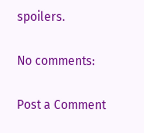spoilers.

No comments:

Post a Comment